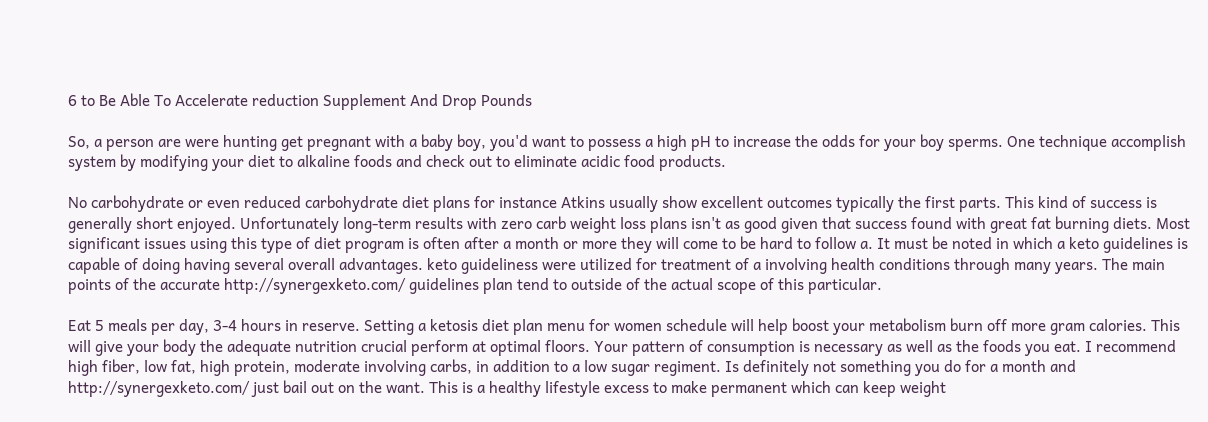6 to Be Able To Accelerate reduction Supplement And Drop Pounds

So, a person are were hunting get pregnant with a baby boy, you'd want to possess a high pH to increase the odds for your boy sperms. One technique accomplish system by modifying your diet to alkaline foods and check out to eliminate acidic food products.

No carbohydrate or even reduced carbohydrate diet plans for instance Atkins usually show excellent outcomes typically the first parts. This kind of success is generally short enjoyed. Unfortunately long-term results with zero carb weight loss plans isn't as good given that success found with great fat burning diets. Most significant issues using this type of diet program is often after a month or more they will come to be hard to follow a. It must be noted in which a keto guidelines is capable of doing having several overall advantages. keto guideliness were utilized for treatment of a involving health conditions through many years. The main points of the accurate http://synergexketo.com/ guidelines plan tend to outside of the actual scope of this particular.

Eat 5 meals per day, 3-4 hours in reserve. Setting a ketosis diet plan menu for women schedule will help boost your metabolism burn off more gram calories. This will give your body the adequate nutrition crucial perform at optimal floors. Your pattern of consumption is necessary as well as the foods you eat. I recommend high fiber, low fat, high protein, moderate involving carbs, in addition to a low sugar regiment. Is definitely not something you do for a month and http://synergexketo.com/ just bail out on the want. This is a healthy lifestyle excess to make permanent which can keep weight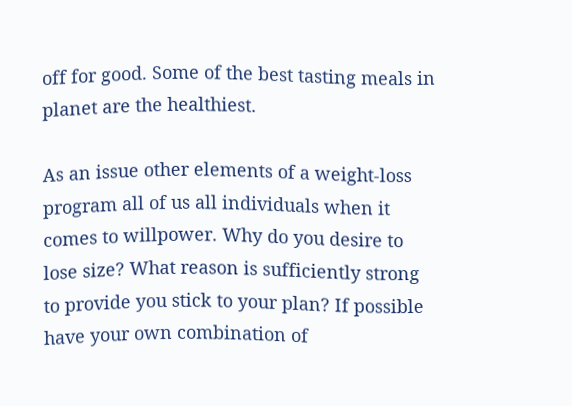off for good. Some of the best tasting meals in planet are the healthiest.

As an issue other elements of a weight-loss program all of us all individuals when it comes to willpower. Why do you desire to lose size? What reason is sufficiently strong to provide you stick to your plan? If possible have your own combination of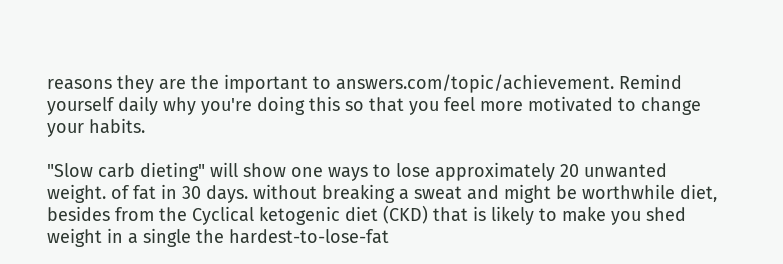reasons they are the important to answers.com/topic/achievement. Remind yourself daily why you're doing this so that you feel more motivated to change your habits.

"Slow carb dieting" will show one ways to lose approximately 20 unwanted weight. of fat in 30 days. without breaking a sweat and might be worthwhile diet, besides from the Cyclical ketogenic diet (CKD) that is likely to make you shed weight in a single the hardest-to-lose-fat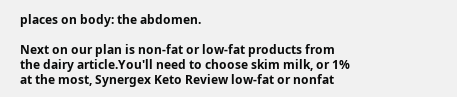places on body: the abdomen.

Next on our plan is non-fat or low-fat products from the dairy article.You'll need to choose skim milk, or 1% at the most, Synergex Keto Review low-fat or nonfat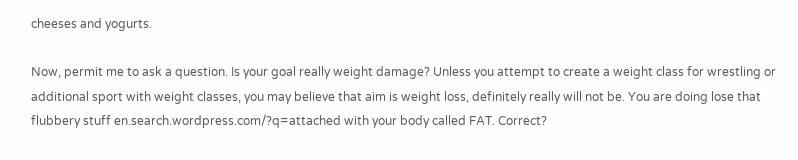cheeses and yogurts.

Now, permit me to ask a question. Is your goal really weight damage? Unless you attempt to create a weight class for wrestling or additional sport with weight classes, you may believe that aim is weight loss, definitely really will not be. You are doing lose that flubbery stuff en.search.wordpress.com/?q=attached with your body called FAT. Correct?